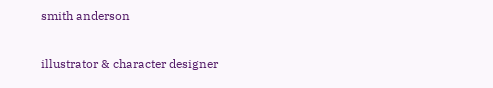smith anderson

illustrator & character designer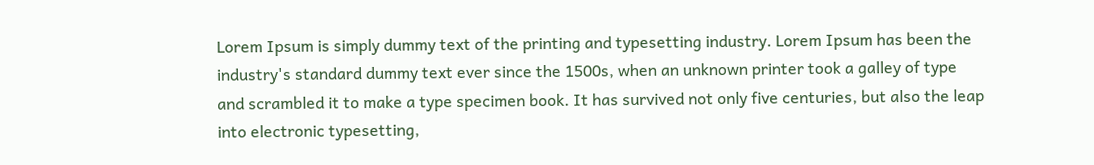Lorem Ipsum is simply dummy text of the printing and typesetting industry. Lorem Ipsum has been the industry's standard dummy text ever since the 1500s, when an unknown printer took a galley of type and scrambled it to make a type specimen book. It has survived not only five centuries, but also the leap into electronic typesetting,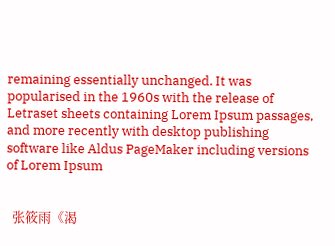remaining essentially unchanged. It was popularised in the 1960s with the release of Letraset sheets containing Lorem Ipsum passages, and more recently with desktop publishing software like Aldus PageMaker including versions of Lorem Ipsum


  张筱雨《渴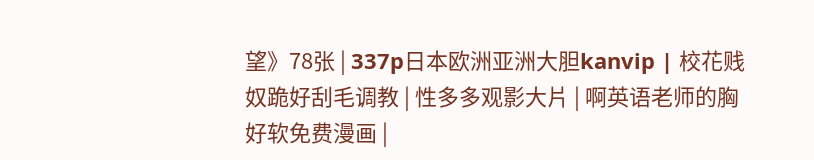望》78张 | 337p日本欧洲亚洲大胆kanvip | 校花贱奴跪好刮毛调教 | 性多多观影大片 | 啊英语老师的胸好软免费漫画 |